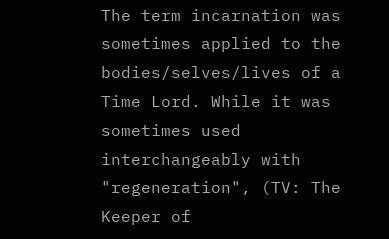The term incarnation was sometimes applied to the bodies/selves/lives of a Time Lord. While it was sometimes used interchangeably with "regeneration", (TV: The Keeper of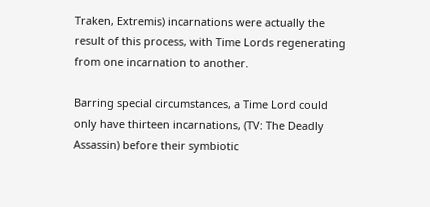Traken, Extremis) incarnations were actually the result of this process, with Time Lords regenerating from one incarnation to another.

Barring special circumstances, a Time Lord could only have thirteen incarnations, (TV: The Deadly Assassin) before their symbiotic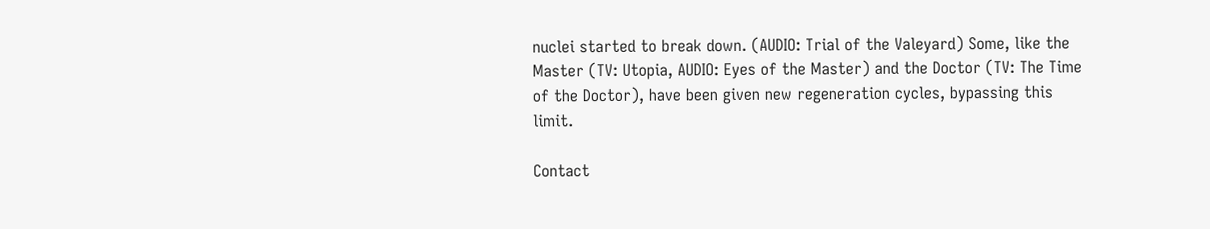nuclei started to break down. (AUDIO: Trial of the Valeyard) Some, like the Master (TV: Utopia, AUDIO: Eyes of the Master) and the Doctor (TV: The Time of the Doctor), have been given new regeneration cycles, bypassing this limit.

Contact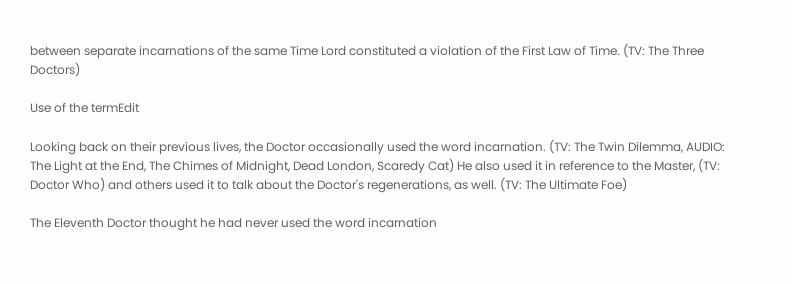between separate incarnations of the same Time Lord constituted a violation of the First Law of Time. (TV: The Three Doctors)

Use of the termEdit

Looking back on their previous lives, the Doctor occasionally used the word incarnation. (TV: The Twin Dilemma, AUDIO: The Light at the End, The Chimes of Midnight, Dead London, Scaredy Cat) He also used it in reference to the Master, (TV: Doctor Who) and others used it to talk about the Doctor's regenerations, as well. (TV: The Ultimate Foe)

The Eleventh Doctor thought he had never used the word incarnation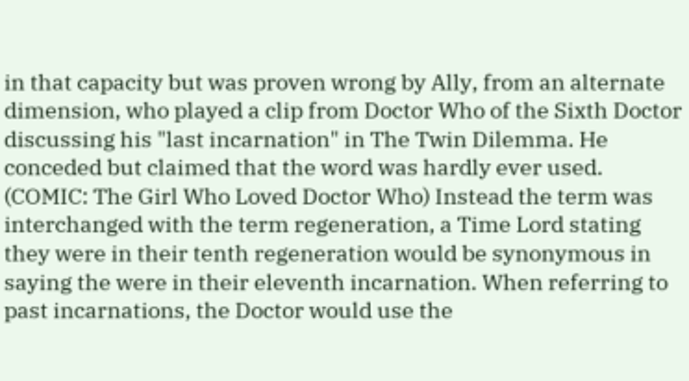in that capacity but was proven wrong by Ally, from an alternate dimension, who played a clip from Doctor Who of the Sixth Doctor discussing his "last incarnation" in The Twin Dilemma. He conceded but claimed that the word was hardly ever used. (COMIC: The Girl Who Loved Doctor Who) Instead the term was interchanged with the term regeneration, a Time Lord stating they were in their tenth regeneration would be synonymous in saying the were in their eleventh incarnation. When referring to past incarnations, the Doctor would use the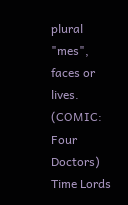plural "mes", faces or lives. (COMIC: Four Doctors) Time Lords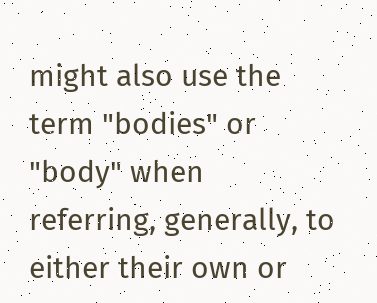might also use the term "bodies" or "body" when referring, generally, to either their own or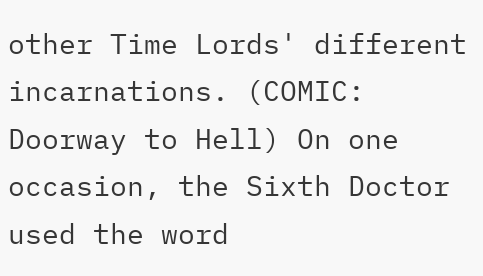other Time Lords' different incarnations. (COMIC: Doorway to Hell) On one occasion, the Sixth Doctor used the word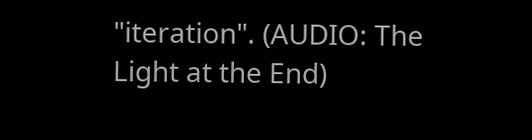"iteration". (AUDIO: The Light at the End)